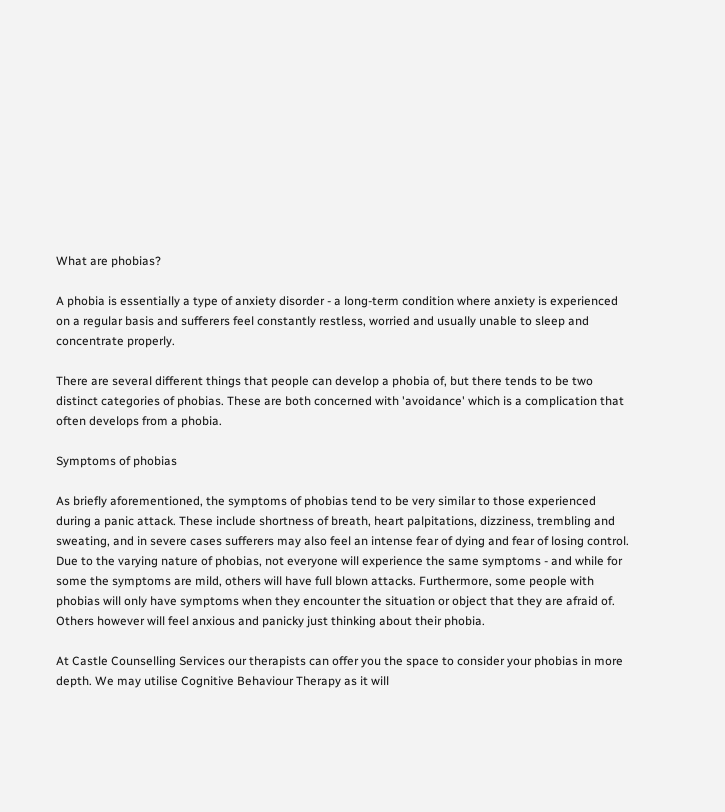What are phobias?

A phobia is essentially a type of anxiety disorder - a long-term condition where anxiety is experienced on a regular basis and sufferers feel constantly restless, worried and usually unable to sleep and concentrate properly.

There are several different things that people can develop a phobia of, but there tends to be two distinct categories of phobias. These are both concerned with 'avoidance' which is a complication that often develops from a phobia.

Symptoms of phobias

As briefly aforementioned, the symptoms of phobias tend to be very similar to those experienced during a panic attack. These include shortness of breath, heart palpitations, dizziness, trembling and sweating, and in severe cases sufferers may also feel an intense fear of dying and fear of losing control. Due to the varying nature of phobias, not everyone will experience the same symptoms - and while for some the symptoms are mild, others will have full blown attacks. Furthermore, some people with phobias will only have symptoms when they encounter the situation or object that they are afraid of. Others however will feel anxious and panicky just thinking about their phobia.

At Castle Counselling Services our therapists can offer you the space to consider your phobias in more depth. We may utilise Cognitive Behaviour Therapy as it will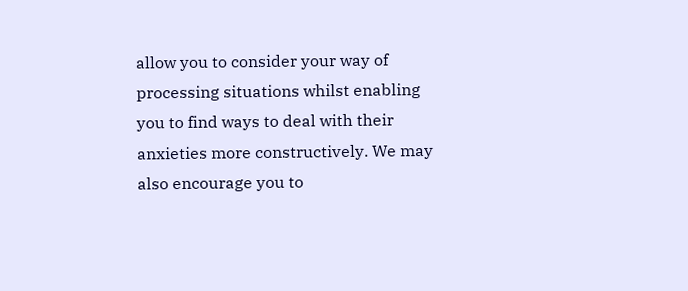allow you to consider your way of processing situations whilst enabling you to find ways to deal with their anxieties more constructively. We may also encourage you to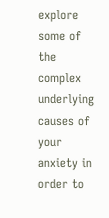explore some of the complex underlying causes of your anxiety in order to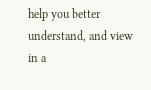help you better understand, and view in a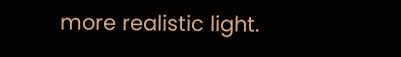more realistic light.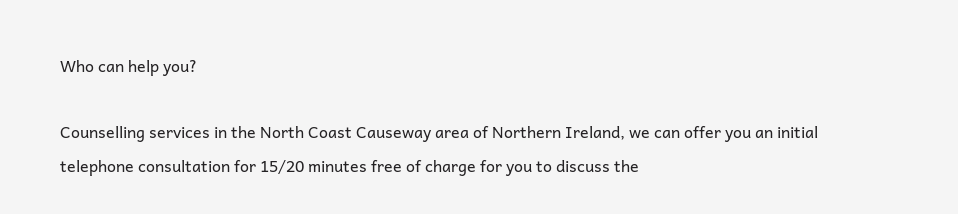Who can help you?

Counselling services in the North Coast Causeway area of Northern Ireland, we can offer you an initial telephone consultation for 15/20 minutes free of charge for you to discuss the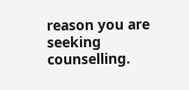reason you are seeking counselling.